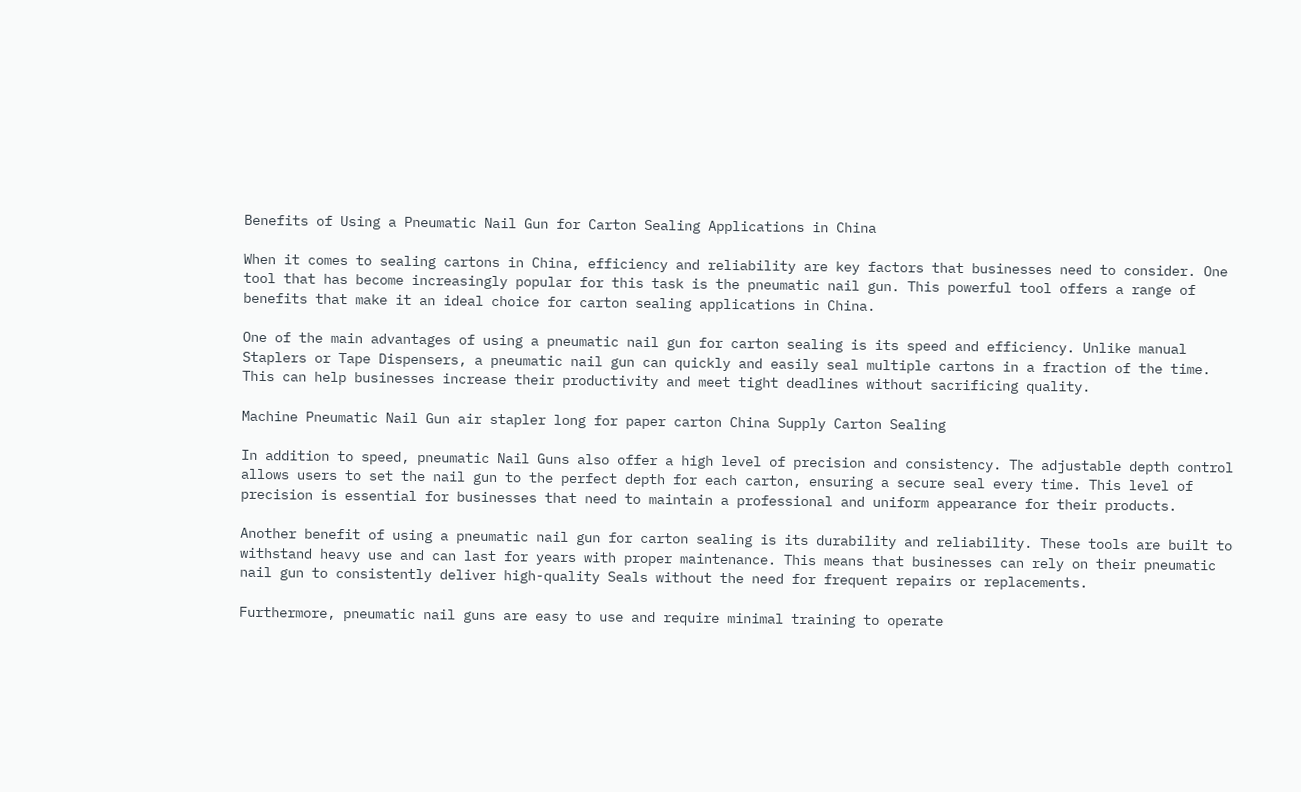Benefits of Using a Pneumatic Nail Gun for Carton Sealing Applications in China

When it comes to sealing cartons in China, efficiency and reliability are key factors that businesses need to consider. One tool that has become increasingly popular for this task is the pneumatic nail gun. This powerful tool offers a range of benefits that make it an ideal choice for carton sealing applications in China.

One of the main advantages of using a pneumatic nail gun for carton sealing is its speed and efficiency. Unlike manual Staplers or Tape Dispensers, a pneumatic nail gun can quickly and easily seal multiple cartons in a fraction of the time. This can help businesses increase their productivity and meet tight deadlines without sacrificing quality.

Machine Pneumatic Nail Gun air stapler long for paper carton China Supply Carton Sealing

In addition to speed, pneumatic Nail Guns also offer a high level of precision and consistency. The adjustable depth control allows users to set the nail gun to the perfect depth for each carton, ensuring a secure seal every time. This level of precision is essential for businesses that need to maintain a professional and uniform appearance for their products.

Another benefit of using a pneumatic nail gun for carton sealing is its durability and reliability. These tools are built to withstand heavy use and can last for years with proper maintenance. This means that businesses can rely on their pneumatic nail gun to consistently deliver high-quality Seals without the need for frequent repairs or replacements.

Furthermore, pneumatic nail guns are easy to use and require minimal training to operate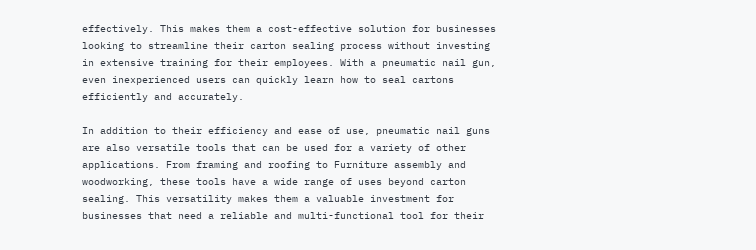effectively. This makes them a cost-effective solution for businesses looking to streamline their carton sealing process without investing in extensive training for their employees. With a pneumatic nail gun, even inexperienced users can quickly learn how to seal cartons efficiently and accurately.

In addition to their efficiency and ease of use, pneumatic nail guns are also versatile tools that can be used for a variety of other applications. From framing and roofing to Furniture assembly and woodworking, these tools have a wide range of uses beyond carton sealing. This versatility makes them a valuable investment for businesses that need a reliable and multi-functional tool for their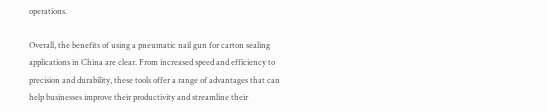operations.

Overall, the benefits of using a pneumatic nail gun for carton sealing applications in China are clear. From increased speed and efficiency to precision and durability, these tools offer a range of advantages that can help businesses improve their productivity and streamline their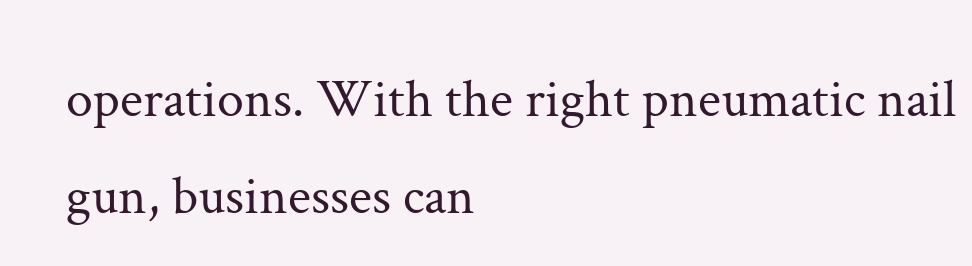operations. With the right pneumatic nail gun, businesses can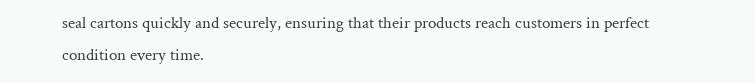seal cartons quickly and securely, ensuring that their products reach customers in perfect condition every time.